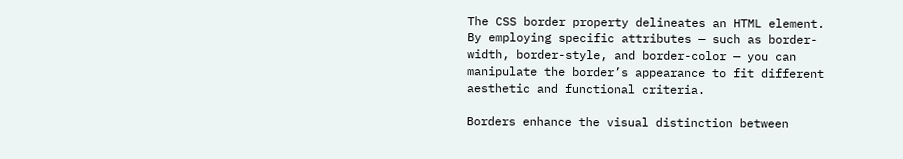The CSS border property delineates an HTML element. By employing specific attributes — such as border-width, border-style, and border-color — you can manipulate the border’s appearance to fit different aesthetic and functional criteria.

Borders enhance the visual distinction between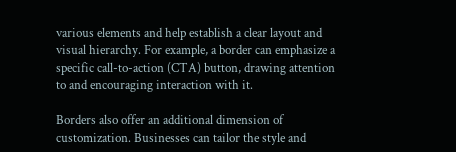various elements and help establish a clear layout and visual hierarchy. For example, a border can emphasize a specific call-to-action (CTA) button, drawing attention to and encouraging interaction with it.

Borders also offer an additional dimension of customization. Businesses can tailor the style and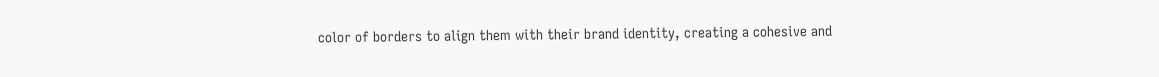color of borders to align them with their brand identity, creating a cohesive and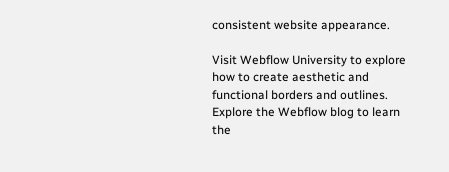consistent website appearance.

Visit Webflow University to explore how to create aesthetic and functional borders and outlines. Explore the Webflow blog to learn the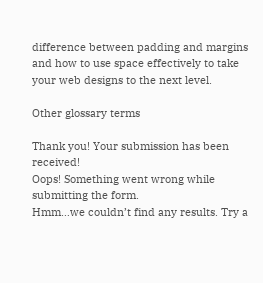difference between padding and margins and how to use space effectively to take your web designs to the next level.

Other glossary terms

Thank you! Your submission has been received!
Oops! Something went wrong while submitting the form.
Hmm…we couldn’t find any results. Try a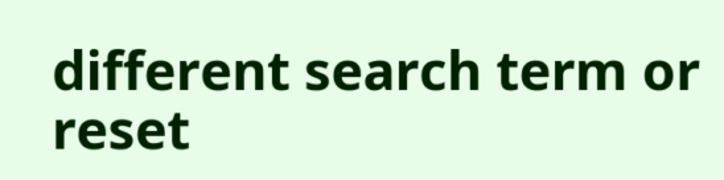different search term or reset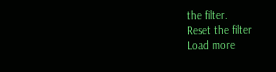the filter.
Reset the filter
Load more